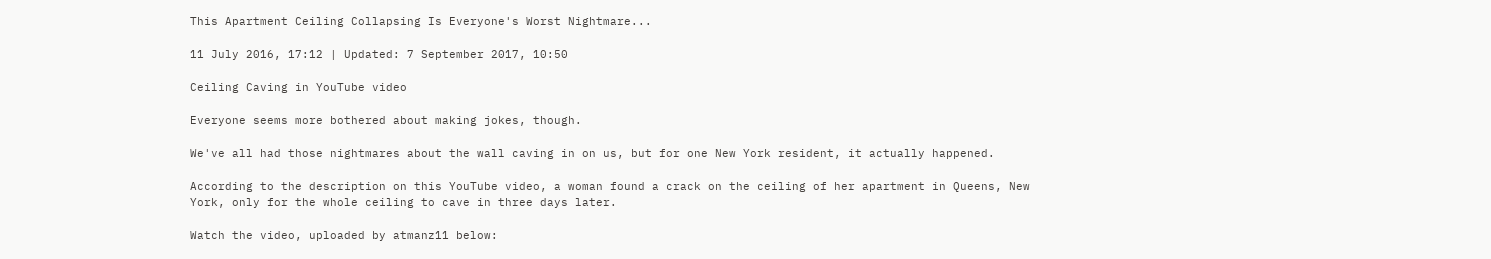This Apartment Ceiling Collapsing Is Everyone's Worst Nightmare...

11 July 2016, 17:12 | Updated: 7 September 2017, 10:50

Ceiling Caving in YouTube video

Everyone seems more bothered about making jokes, though.

We've all had those nightmares about the wall caving in on us, but for one New York resident, it actually happened.

According to the description on this YouTube video, a woman found a crack on the ceiling of her apartment in Queens, New York, only for the whole ceiling to cave in three days later.

Watch the video, uploaded by atmanz11 below: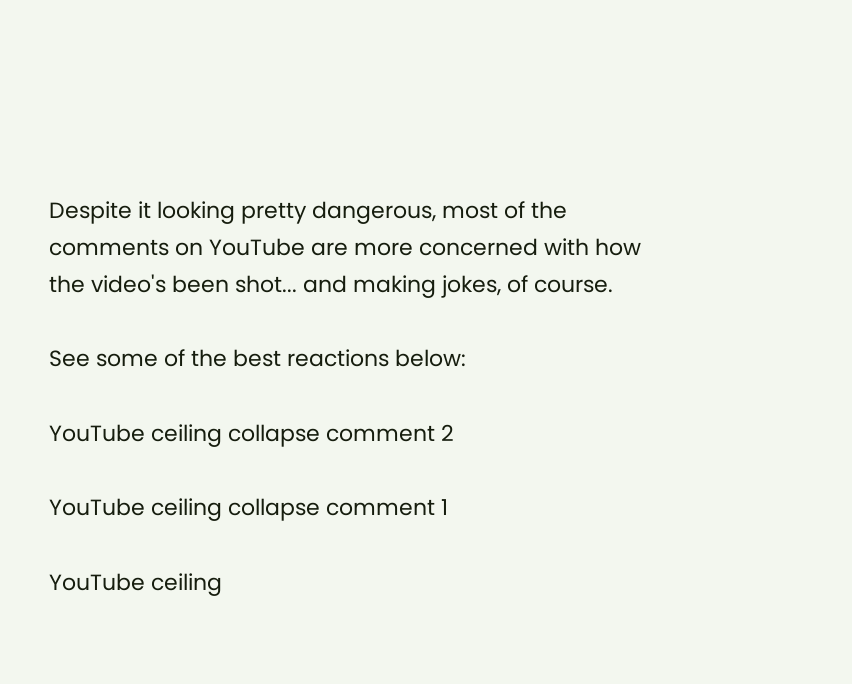Despite it looking pretty dangerous, most of the comments on YouTube are more concerned with how the video's been shot... and making jokes, of course.

See some of the best reactions below:

YouTube ceiling collapse comment 2

YouTube ceiling collapse comment 1

YouTube ceiling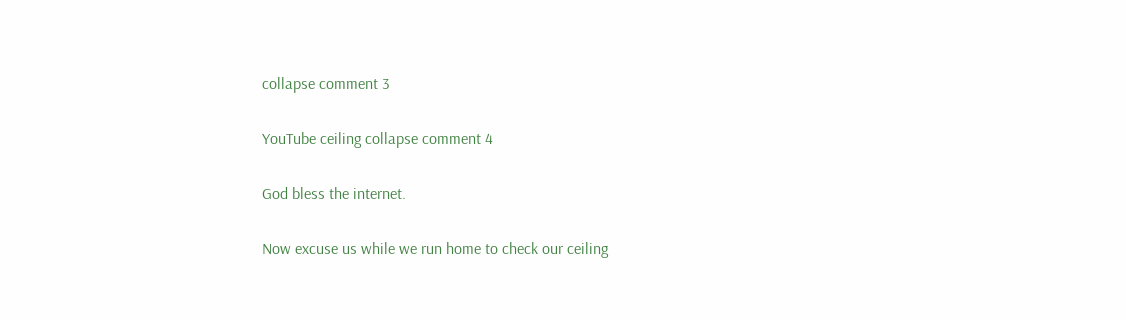collapse comment 3

YouTube ceiling collapse comment 4

God bless the internet.

Now excuse us while we run home to check our ceiling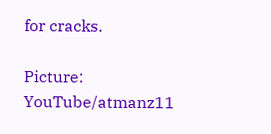for cracks.

Picture: YouTube/atmanz11